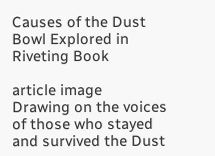Causes of the Dust Bowl Explored in Riveting Book

article image
Drawing on the voices of those who stayed and survived the Dust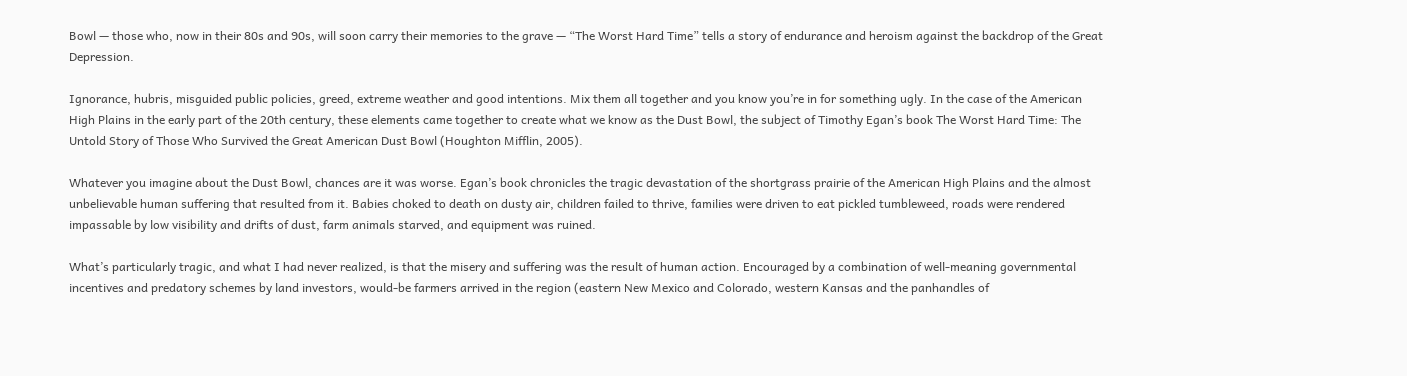Bowl — those who, now in their 80s and 90s, will soon carry their memories to the grave — “The Worst Hard Time” tells a story of endurance and heroism against the backdrop of the Great Depression.

Ignorance, hubris, misguided public policies, greed, extreme weather and good intentions. Mix them all together and you know you’re in for something ugly. In the case of the American High Plains in the early part of the 20th century, these elements came together to create what we know as the Dust Bowl, the subject of Timothy Egan’s book The Worst Hard Time: The Untold Story of Those Who Survived the Great American Dust Bowl (Houghton Mifflin, 2005).

Whatever you imagine about the Dust Bowl, chances are it was worse. Egan’s book chronicles the tragic devastation of the shortgrass prairie of the American High Plains and the almost unbelievable human suffering that resulted from it. Babies choked to death on dusty air, children failed to thrive, families were driven to eat pickled tumbleweed, roads were rendered impassable by low visibility and drifts of dust, farm animals starved, and equipment was ruined.

What’s particularly tragic, and what I had never realized, is that the misery and suffering was the result of human action. Encouraged by a combination of well-meaning governmental incentives and predatory schemes by land investors, would-be farmers arrived in the region (eastern New Mexico and Colorado, western Kansas and the panhandles of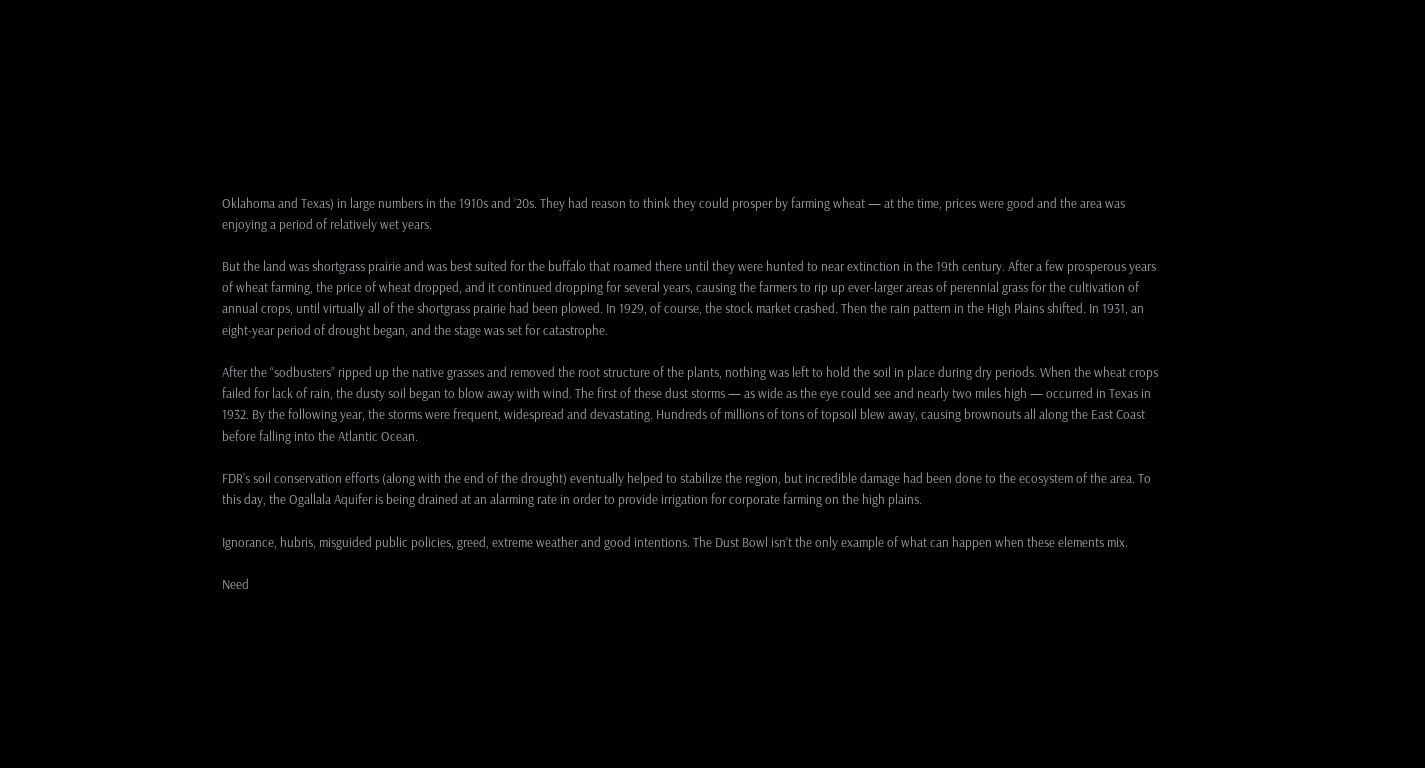Oklahoma and Texas) in large numbers in the 1910s and ’20s. They had reason to think they could prosper by farming wheat — at the time, prices were good and the area was enjoying a period of relatively wet years.

But the land was shortgrass prairie and was best suited for the buffalo that roamed there until they were hunted to near extinction in the 19th century. After a few prosperous years of wheat farming, the price of wheat dropped, and it continued dropping for several years, causing the farmers to rip up ever-larger areas of perennial grass for the cultivation of annual crops, until virtually all of the shortgrass prairie had been plowed. In 1929, of course, the stock market crashed. Then the rain pattern in the High Plains shifted. In 1931, an eight-year period of drought began, and the stage was set for catastrophe.

After the “sodbusters” ripped up the native grasses and removed the root structure of the plants, nothing was left to hold the soil in place during dry periods. When the wheat crops failed for lack of rain, the dusty soil began to blow away with wind. The first of these dust storms — as wide as the eye could see and nearly two miles high — occurred in Texas in 1932. By the following year, the storms were frequent, widespread and devastating. Hundreds of millions of tons of topsoil blew away, causing brownouts all along the East Coast before falling into the Atlantic Ocean.

FDR’s soil conservation efforts (along with the end of the drought) eventually helped to stabilize the region, but incredible damage had been done to the ecosystem of the area. To this day, the Ogallala Aquifer is being drained at an alarming rate in order to provide irrigation for corporate farming on the high plains.

Ignorance, hubris, misguided public policies, greed, extreme weather and good intentions. The Dust Bowl isn’t the only example of what can happen when these elements mix.

Need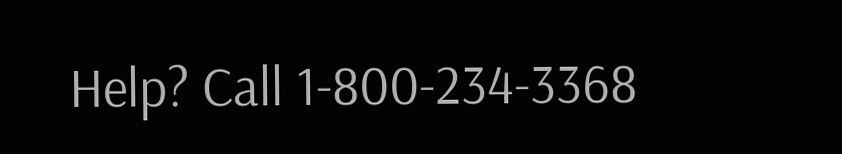Help? Call 1-800-234-3368